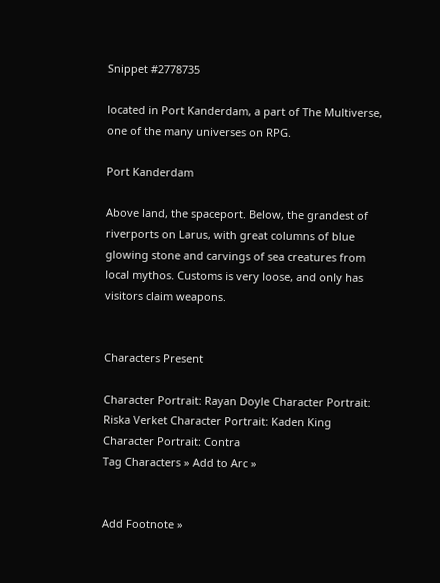Snippet #2778735

located in Port Kanderdam, a part of The Multiverse, one of the many universes on RPG.

Port Kanderdam

Above land, the spaceport. Below, the grandest of riverports on Larus, with great columns of blue glowing stone and carvings of sea creatures from local mythos. Customs is very loose, and only has visitors claim weapons.


Characters Present

Character Portrait: Rayan Doyle Character Portrait: Riska Verket Character Portrait: Kaden King Character Portrait: Contra
Tag Characters » Add to Arc »


Add Footnote »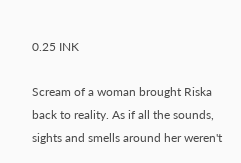0.25 INK

Scream of a woman brought Riska back to reality. As if all the sounds, sights and smells around her weren't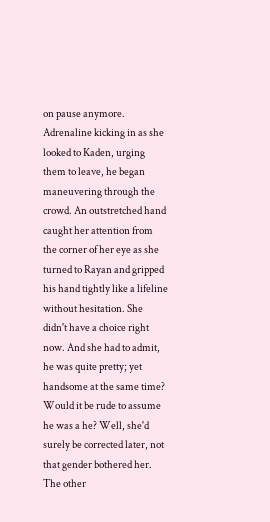on pause anymore. Adrenaline kicking in as she looked to Kaden, urging them to leave, he began maneuvering through the crowd. An outstretched hand caught her attention from the corner of her eye as she turned to Rayan and gripped his hand tightly like a lifeline without hesitation. She didn't have a choice right now. And she had to admit, he was quite pretty; yet handsome at the same time? Would it be rude to assume he was a he? Well, she'd surely be corrected later, not that gender bothered her. The other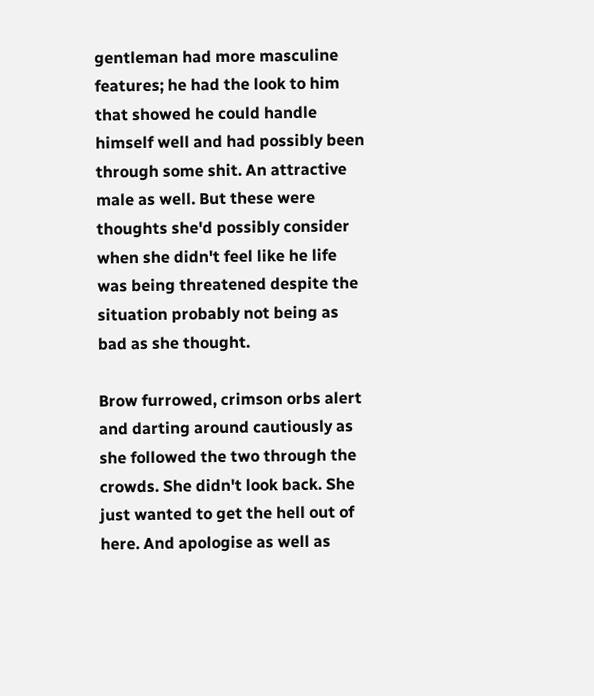gentleman had more masculine features; he had the look to him that showed he could handle himself well and had possibly been through some shit. An attractive male as well. But these were thoughts she'd possibly consider when she didn't feel like he life was being threatened despite the situation probably not being as bad as she thought.

Brow furrowed, crimson orbs alert and darting around cautiously as she followed the two through the crowds. She didn't look back. She just wanted to get the hell out of here. And apologise as well as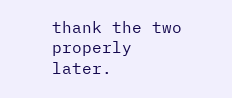thank the two properly later.